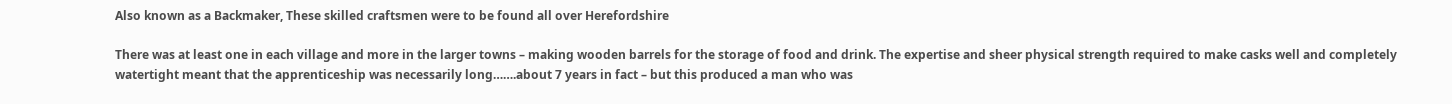Also known as a Backmaker, These skilled craftsmen were to be found all over Herefordshire

There was at least one in each village and more in the larger towns – making wooden barrels for the storage of food and drink. The expertise and sheer physical strength required to make casks well and completely watertight meant that the apprenticeship was necessarily long…….about 7 years in fact – but this produced a man who was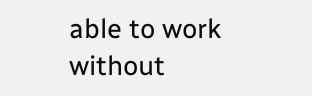able to work without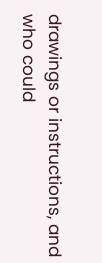drawings or instructions, and who could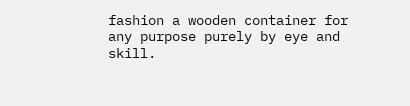fashion a wooden container for any purpose purely by eye and skill.